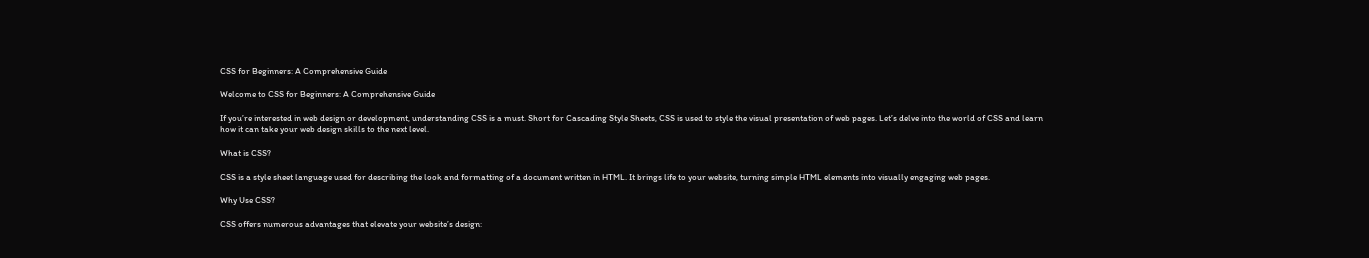CSS for Beginners: A Comprehensive Guide

Welcome to CSS for Beginners: A Comprehensive Guide

If you’re interested in web design or development, understanding CSS is a must. Short for Cascading Style Sheets, CSS is used to style the visual presentation of web pages. Let’s delve into the world of CSS and learn how it can take your web design skills to the next level.

What is CSS?

CSS is a style sheet language used for describing the look and formatting of a document written in HTML. It brings life to your website, turning simple HTML elements into visually engaging web pages.

Why Use CSS?

CSS offers numerous advantages that elevate your website’s design: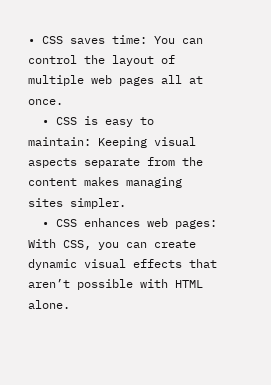• CSS saves time: You can control the layout of multiple web pages all at once.
  • CSS is easy to maintain: Keeping visual aspects separate from the content makes managing sites simpler.
  • CSS enhances web pages: With CSS, you can create dynamic visual effects that aren’t possible with HTML alone.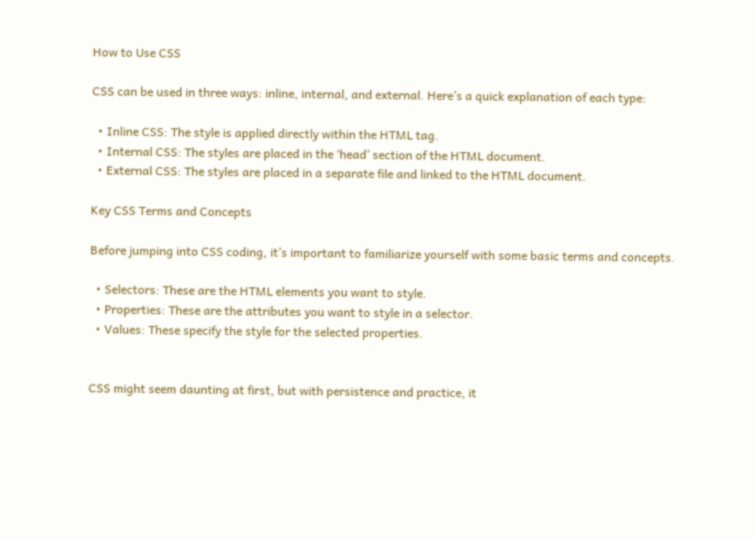How to Use CSS

CSS can be used in three ways: inline, internal, and external. Here’s a quick explanation of each type:

  • Inline CSS: The style is applied directly within the HTML tag.
  • Internal CSS: The styles are placed in the ‘head’ section of the HTML document.
  • External CSS: The styles are placed in a separate file and linked to the HTML document.

Key CSS Terms and Concepts

Before jumping into CSS coding, it’s important to familiarize yourself with some basic terms and concepts.

  • Selectors: These are the HTML elements you want to style.
  • Properties: These are the attributes you want to style in a selector.
  • Values: These specify the style for the selected properties.


CSS might seem daunting at first, but with persistence and practice, it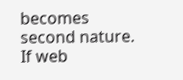becomes second nature. If web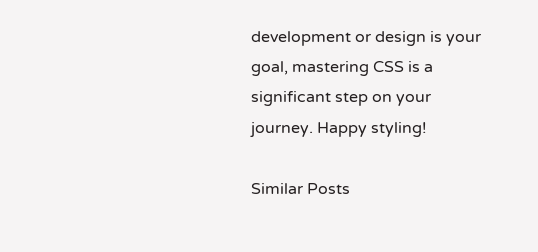development or design is your goal, mastering CSS is a significant step on your journey. Happy styling!

Similar Posts